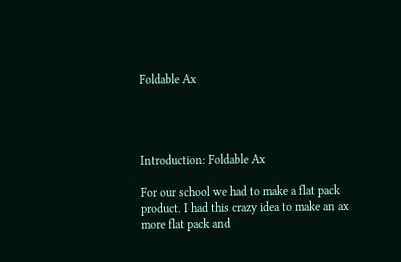Foldable Ax




Introduction: Foldable Ax

For our school we had to make a flat pack product. I had this crazy idea to make an ax more flat pack and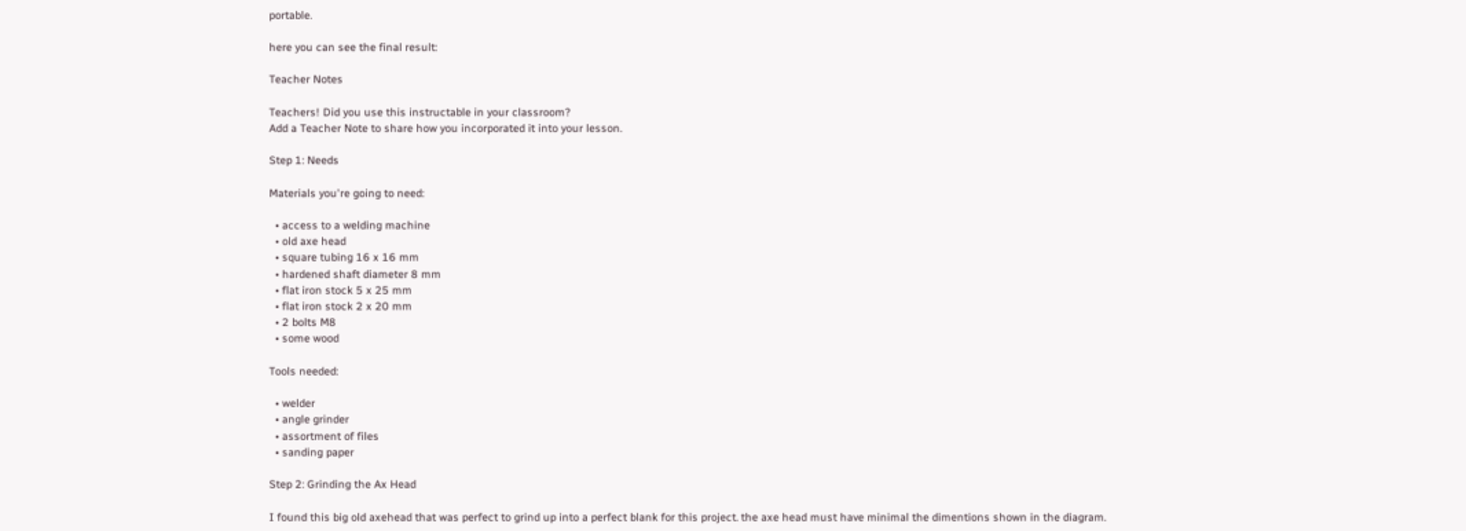portable.

here you can see the final result:

Teacher Notes

Teachers! Did you use this instructable in your classroom?
Add a Teacher Note to share how you incorporated it into your lesson.

Step 1: Needs

Materials you're going to need:

  • access to a welding machine
  • old axe head
  • square tubing 16 x 16 mm
  • hardened shaft diameter 8 mm
  • flat iron stock 5 x 25 mm
  • flat iron stock 2 x 20 mm
  • 2 bolts M8
  • some wood

Tools needed:

  • welder
  • angle grinder
  • assortment of files
  • sanding paper

Step 2: Grinding the Ax Head

I found this big old axehead that was perfect to grind up into a perfect blank for this project. the axe head must have minimal the dimentions shown in the diagram.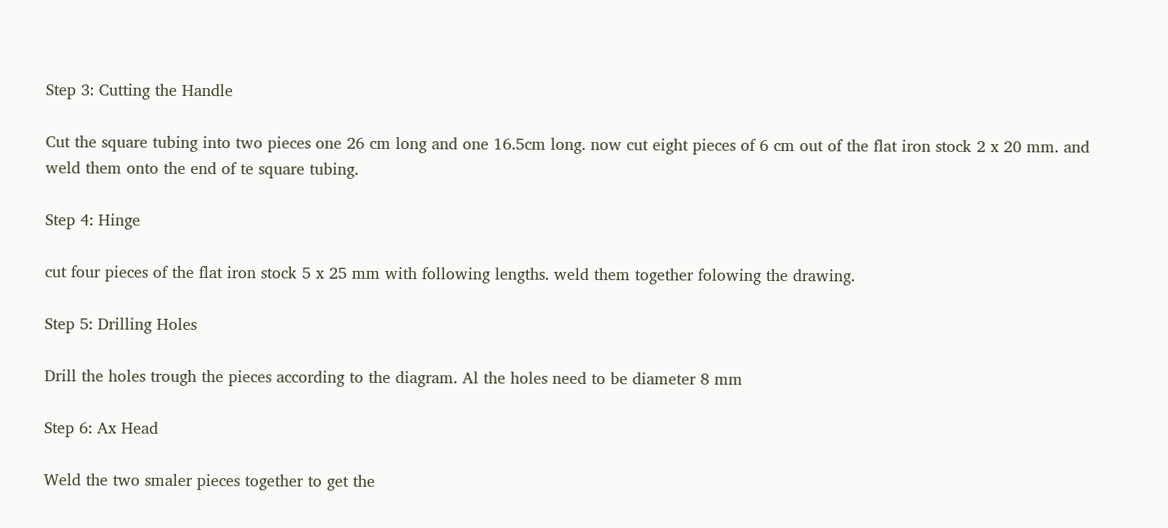Step 3: Cutting the Handle

Cut the square tubing into two pieces one 26 cm long and one 16.5cm long. now cut eight pieces of 6 cm out of the flat iron stock 2 x 20 mm. and weld them onto the end of te square tubing.

Step 4: Hinge

cut four pieces of the flat iron stock 5 x 25 mm with following lengths. weld them together folowing the drawing.

Step 5: Drilling Holes

Drill the holes trough the pieces according to the diagram. Al the holes need to be diameter 8 mm

Step 6: Ax Head

Weld the two smaler pieces together to get the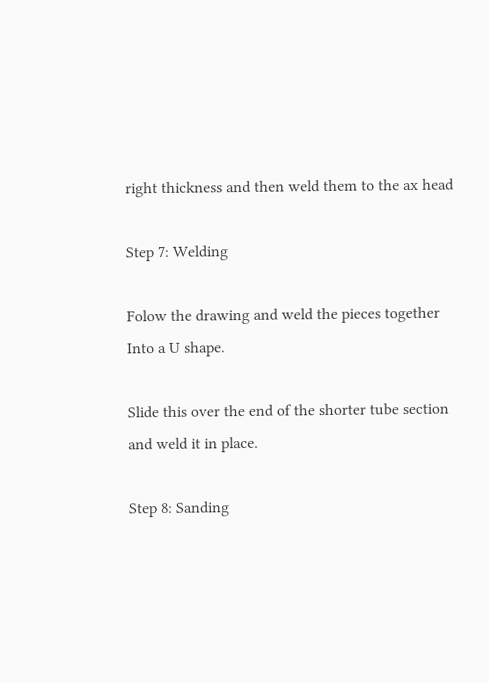right thickness and then weld them to the ax head

Step 7: Welding

Folow the drawing and weld the pieces together Into a U shape.

Slide this over the end of the shorter tube section and weld it in place.

Step 8: Sanding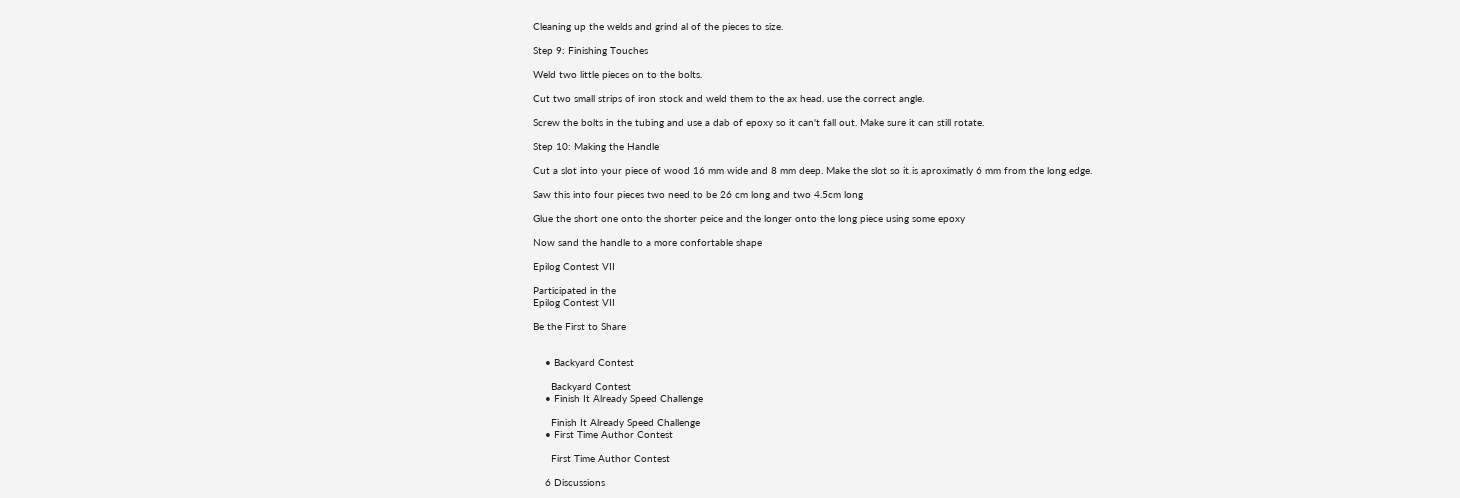Cleaning up the welds and grind al of the pieces to size.

Step 9: Finishing Touches

Weld two little pieces on to the bolts.

Cut two small strips of iron stock and weld them to the ax head. use the correct angle.

Screw the bolts in the tubing and use a dab of epoxy so it can't fall out. Make sure it can still rotate.

Step 10: Making the Handle

Cut a slot into your piece of wood 16 mm wide and 8 mm deep. Make the slot so it is aproximatly 6 mm from the long edge.

Saw this into four pieces two need to be 26 cm long and two 4.5cm long

Glue the short one onto the shorter peice and the longer onto the long piece using some epoxy

Now sand the handle to a more confortable shape

Epilog Contest VII

Participated in the
Epilog Contest VII

Be the First to Share


    • Backyard Contest

      Backyard Contest
    • Finish It Already Speed Challenge

      Finish It Already Speed Challenge
    • First Time Author Contest

      First Time Author Contest

    6 Discussions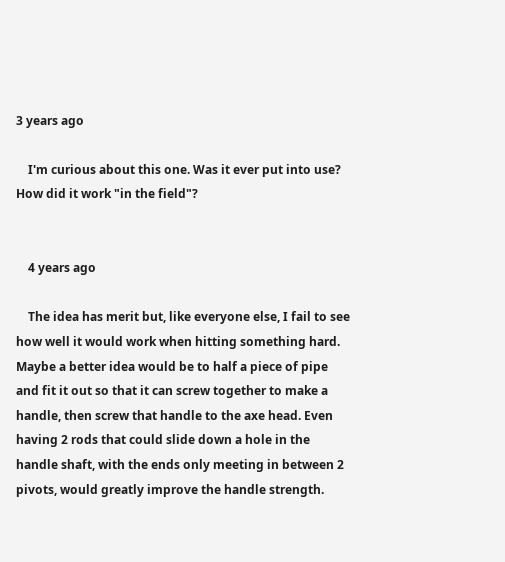3 years ago

    I'm curious about this one. Was it ever put into use? How did it work "in the field"?


    4 years ago

    The idea has merit but, like everyone else, I fail to see how well it would work when hitting something hard. Maybe a better idea would be to half a piece of pipe and fit it out so that it can screw together to make a handle, then screw that handle to the axe head. Even having 2 rods that could slide down a hole in the handle shaft, with the ends only meeting in between 2 pivots, would greatly improve the handle strength.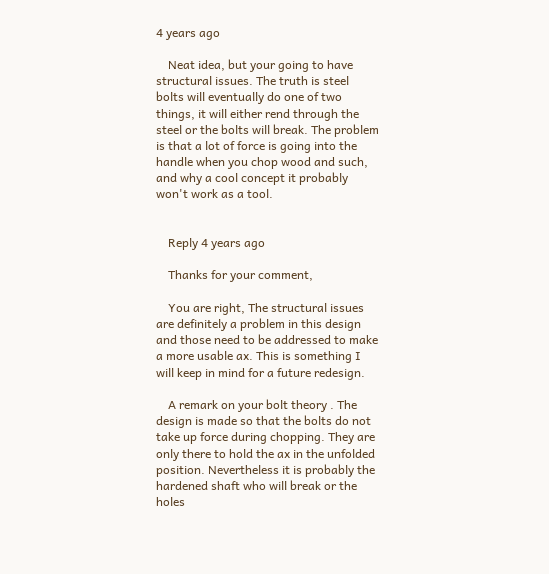4 years ago

    Neat idea, but your going to have structural issues. The truth is steel bolts will eventually do one of two things, it will either rend through the steel or the bolts will break. The problem is that a lot of force is going into the handle when you chop wood and such, and why a cool concept it probably won't work as a tool.


    Reply 4 years ago

    Thanks for your comment,

    You are right, The structural issues are definitely a problem in this design and those need to be addressed to make a more usable ax. This is something I will keep in mind for a future redesign.

    A remark on your bolt theory . The design is made so that the bolts do not take up force during chopping. They are only there to hold the ax in the unfolded position. Nevertheless it is probably the hardened shaft who will break or the holes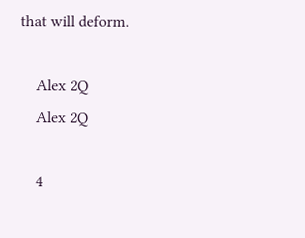that will deform.

    Alex 2Q
    Alex 2Q

    4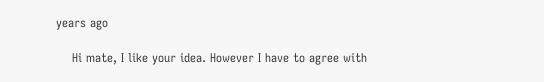years ago

    Hi mate, I like your idea. However I have to agree with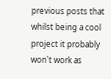previous posts that whilst being a cool project it probably won't work as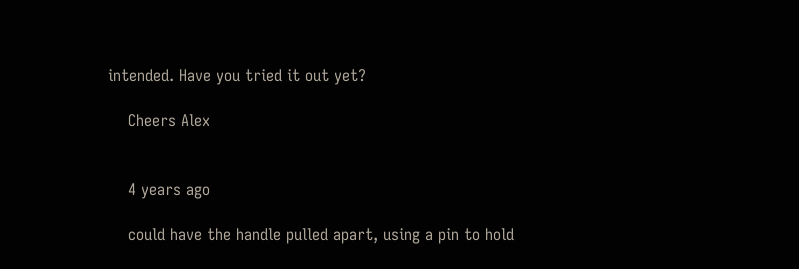intended. Have you tried it out yet?

    Cheers Alex


    4 years ago

    could have the handle pulled apart, using a pin to hold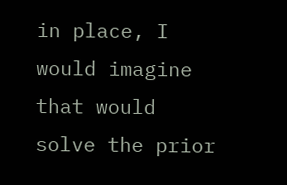in place, I would imagine that would solve the prior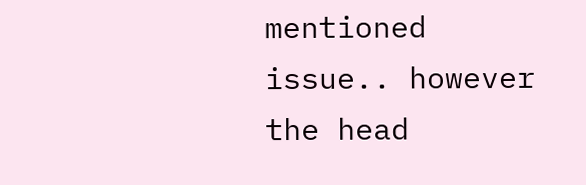mentioned issue.. however the head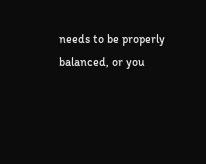needs to be properly balanced, or you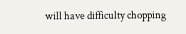will have difficulty chopping